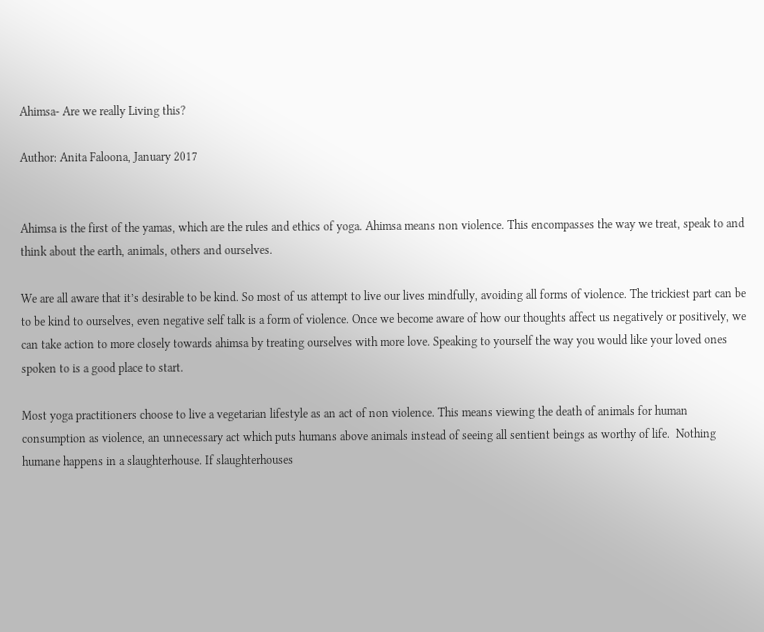Ahimsa- Are we really Living this?

Author: Anita Faloona, January 2017


Ahimsa is the first of the yamas, which are the rules and ethics of yoga. Ahimsa means non violence. This encompasses the way we treat, speak to and think about the earth, animals, others and ourselves.

We are all aware that it’s desirable to be kind. So most of us attempt to live our lives mindfully, avoiding all forms of violence. The trickiest part can be to be kind to ourselves, even negative self talk is a form of violence. Once we become aware of how our thoughts affect us negatively or positively, we can take action to more closely towards ahimsa by treating ourselves with more love. Speaking to yourself the way you would like your loved ones spoken to is a good place to start.

Most yoga practitioners choose to live a vegetarian lifestyle as an act of non violence. This means viewing the death of animals for human consumption as violence, an unnecessary act which puts humans above animals instead of seeing all sentient beings as worthy of life.  Nothing humane happens in a slaughterhouse. If slaughterhouses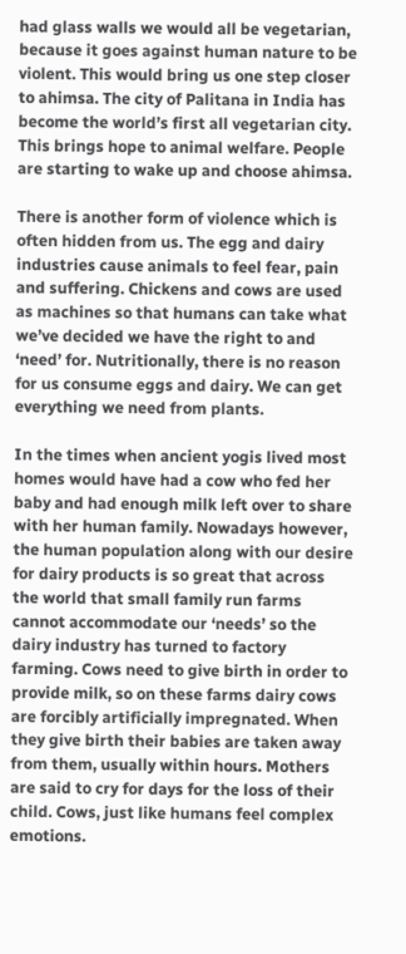had glass walls we would all be vegetarian, because it goes against human nature to be violent. This would bring us one step closer to ahimsa. The city of Palitana in India has become the world’s first all vegetarian city. This brings hope to animal welfare. People are starting to wake up and choose ahimsa.

There is another form of violence which is often hidden from us. The egg and dairy industries cause animals to feel fear, pain and suffering. Chickens and cows are used as machines so that humans can take what we’ve decided we have the right to and ‘need’ for. Nutritionally, there is no reason for us consume eggs and dairy. We can get everything we need from plants.

In the times when ancient yogis lived most homes would have had a cow who fed her baby and had enough milk left over to share with her human family. Nowadays however, the human population along with our desire for dairy products is so great that across the world that small family run farms cannot accommodate our ‘needs’ so the dairy industry has turned to factory farming. Cows need to give birth in order to provide milk, so on these farms dairy cows are forcibly artificially impregnated. When they give birth their babies are taken away from them, usually within hours. Mothers are said to cry for days for the loss of their child. Cows, just like humans feel complex emotions.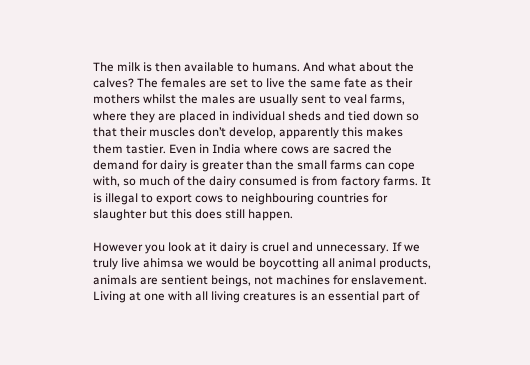The milk is then available to humans. And what about the calves? The females are set to live the same fate as their mothers whilst the males are usually sent to veal farms, where they are placed in individual sheds and tied down so that their muscles don’t develop, apparently this makes them tastier. Even in India where cows are sacred the demand for dairy is greater than the small farms can cope with, so much of the dairy consumed is from factory farms. It is illegal to export cows to neighbouring countries for slaughter but this does still happen.

However you look at it dairy is cruel and unnecessary. If we truly live ahimsa we would be boycotting all animal products, animals are sentient beings, not machines for enslavement. Living at one with all living creatures is an essential part of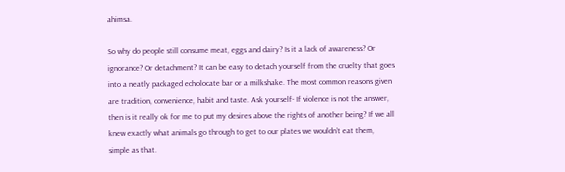ahimsa.

So why do people still consume meat, eggs and dairy? Is it a lack of awareness? Or ignorance? Or detachment? It can be easy to detach yourself from the cruelty that goes into a neatly packaged echolocate bar or a milkshake. The most common reasons given are tradition, convenience, habit and taste. Ask yourself- If violence is not the answer, then is it really ok for me to put my desires above the rights of another being? If we all knew exactly what animals go through to get to our plates we wouldn’t eat them, simple as that.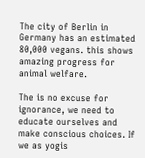The city of Berlin in Germany has an estimated 80,000 vegans. this shows amazing progress for animal welfare.

The is no excuse for ignorance, we need to educate ourselves and make conscious choices. If we as yogis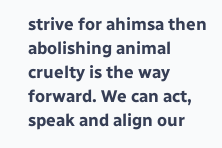strive for ahimsa then abolishing animal cruelty is the way forward. We can act, speak and align our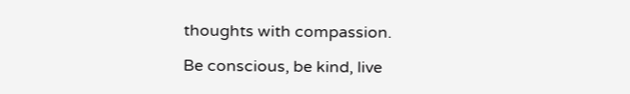thoughts with compassion.

Be conscious, be kind, live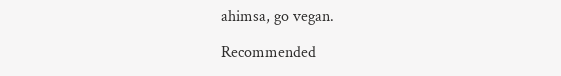ahimsa, go vegan.

Recommended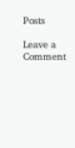Posts

Leave a Comment